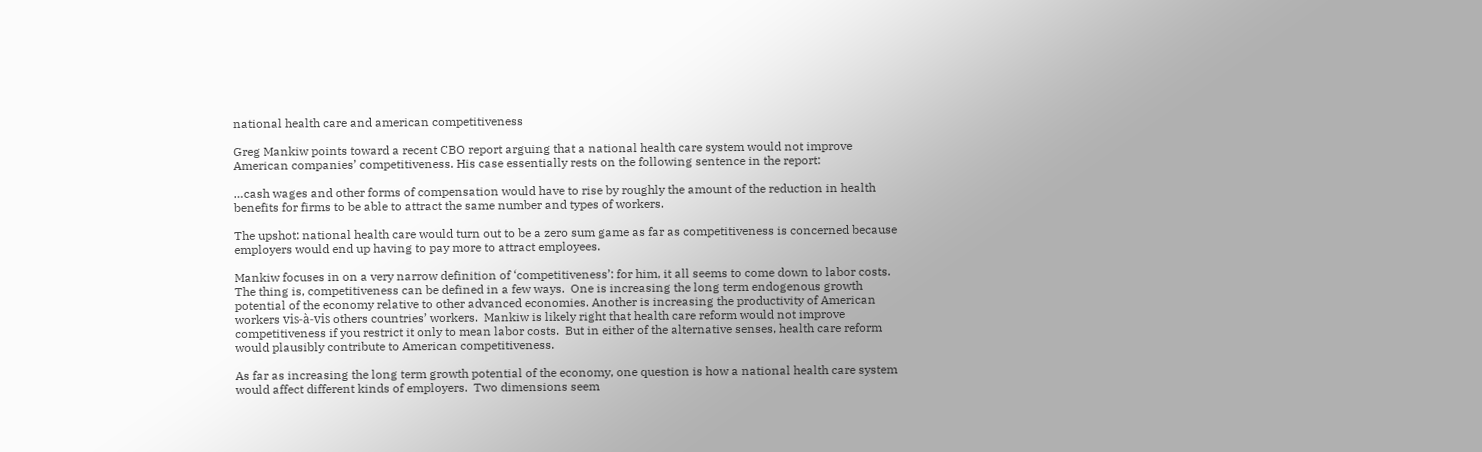national health care and american competitiveness

Greg Mankiw points toward a recent CBO report arguing that a national health care system would not improve American companies’ competitiveness. His case essentially rests on the following sentence in the report:

…cash wages and other forms of compensation would have to rise by roughly the amount of the reduction in health benefits for firms to be able to attract the same number and types of workers.

The upshot: national health care would turn out to be a zero sum game as far as competitiveness is concerned because employers would end up having to pay more to attract employees.

Mankiw focuses in on a very narrow definition of ‘competitiveness’: for him, it all seems to come down to labor costs.  The thing is, competitiveness can be defined in a few ways.  One is increasing the long term endogenous growth potential of the economy relative to other advanced economies. Another is increasing the productivity of American workers vis-à-vis others countries’ workers.  Mankiw is likely right that health care reform would not improve competitiveness if you restrict it only to mean labor costs.  But in either of the alternative senses, health care reform would plausibly contribute to American competitiveness.

As far as increasing the long term growth potential of the economy, one question is how a national health care system would affect different kinds of employers.  Two dimensions seem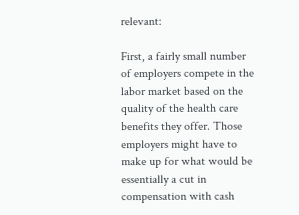relevant:

First, a fairly small number of employers compete in the labor market based on the quality of the health care benefits they offer. Those employers might have to make up for what would be essentially a cut in compensation with cash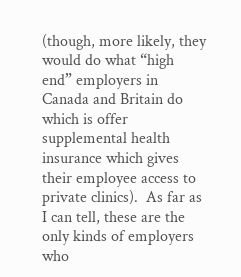(though, more likely, they would do what “high end” employers in Canada and Britain do which is offer supplemental health insurance which gives their employee access to private clinics).  As far as I can tell, these are the only kinds of employers who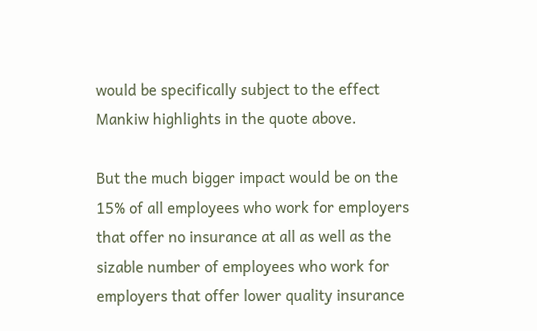would be specifically subject to the effect Mankiw highlights in the quote above.

But the much bigger impact would be on the 15% of all employees who work for employers that offer no insurance at all as well as the sizable number of employees who work for employers that offer lower quality insurance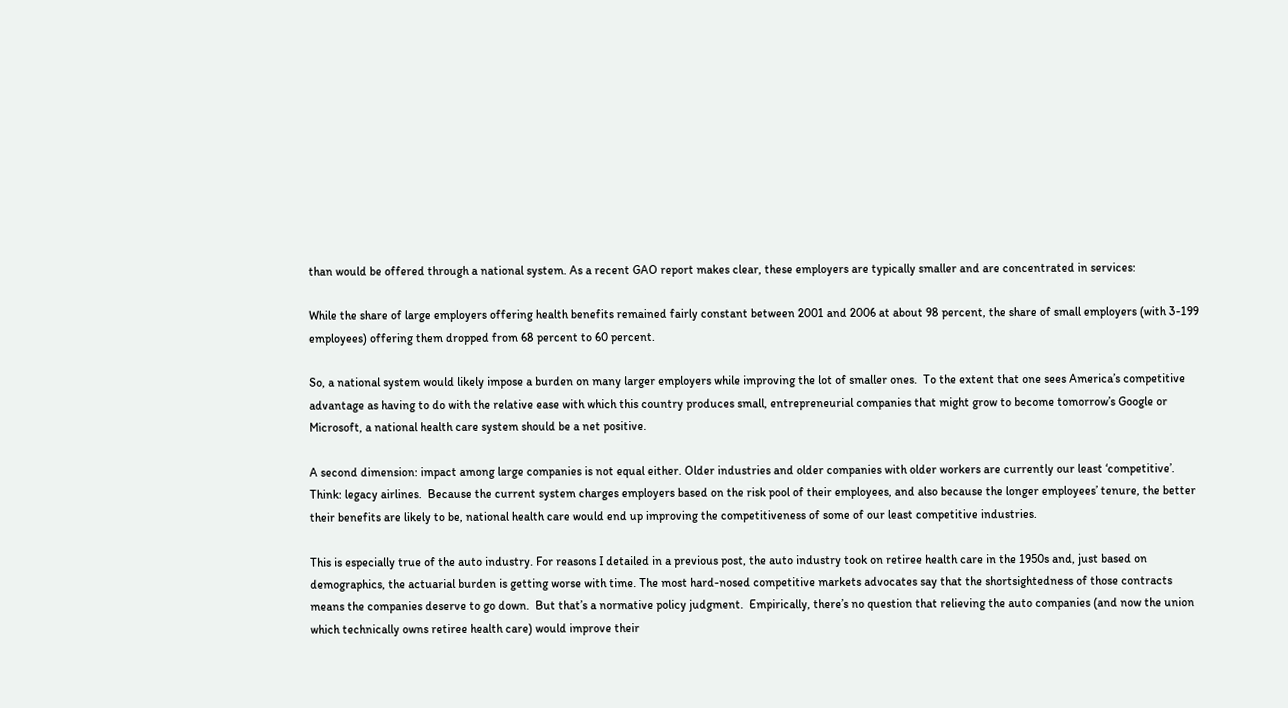than would be offered through a national system. As a recent GAO report makes clear, these employers are typically smaller and are concentrated in services:

While the share of large employers offering health benefits remained fairly constant between 2001 and 2006 at about 98 percent, the share of small employers (with 3-199 employees) offering them dropped from 68 percent to 60 percent.

So, a national system would likely impose a burden on many larger employers while improving the lot of smaller ones.  To the extent that one sees America’s competitive advantage as having to do with the relative ease with which this country produces small, entrepreneurial companies that might grow to become tomorrow’s Google or Microsoft, a national health care system should be a net positive.

A second dimension: impact among large companies is not equal either. Older industries and older companies with older workers are currently our least ‘competitive’. Think: legacy airlines.  Because the current system charges employers based on the risk pool of their employees, and also because the longer employees’ tenure, the better their benefits are likely to be, national health care would end up improving the competitiveness of some of our least competitive industries.

This is especially true of the auto industry. For reasons I detailed in a previous post, the auto industry took on retiree health care in the 1950s and, just based on demographics, the actuarial burden is getting worse with time. The most hard-nosed competitive markets advocates say that the shortsightedness of those contracts means the companies deserve to go down.  But that’s a normative policy judgment.  Empirically, there’s no question that relieving the auto companies (and now the union which technically owns retiree health care) would improve their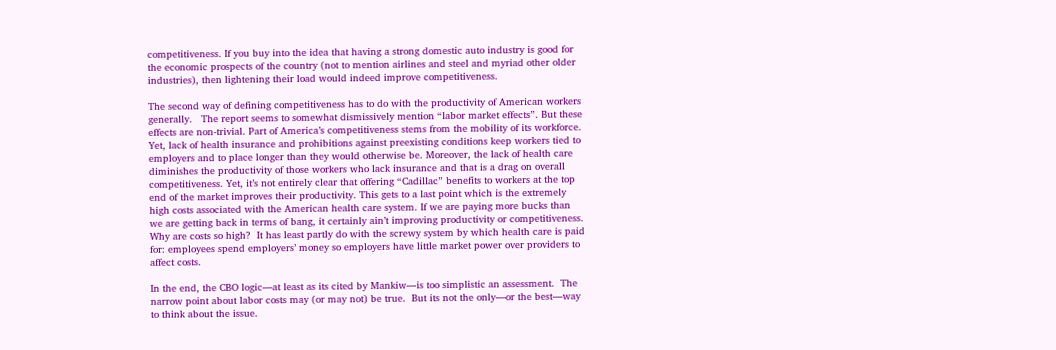competitiveness. If you buy into the idea that having a strong domestic auto industry is good for the economic prospects of the country (not to mention airlines and steel and myriad other older industries), then lightening their load would indeed improve competitiveness.

The second way of defining competitiveness has to do with the productivity of American workers generally.   The report seems to somewhat dismissively mention “labor market effects”. But these effects are non-trivial. Part of America’s competitiveness stems from the mobility of its workforce. Yet, lack of health insurance and prohibitions against preexisting conditions keep workers tied to employers and to place longer than they would otherwise be. Moreover, the lack of health care diminishes the productivity of those workers who lack insurance and that is a drag on overall competitiveness. Yet, it’s not entirely clear that offering “Cadillac” benefits to workers at the top end of the market improves their productivity. This gets to a last point which is the extremely high costs associated with the American health care system. If we are paying more bucks than we are getting back in terms of bang, it certainly ain’t improving productivity or competitiveness.  Why are costs so high?  It has least partly do with the screwy system by which health care is paid for: employees spend employers’ money so employers have little market power over providers to affect costs.

In the end, the CBO logic—at least as its cited by Mankiw—is too simplistic an assessment.  The narrow point about labor costs may (or may not) be true.  But its not the only—or the best—way to think about the issue.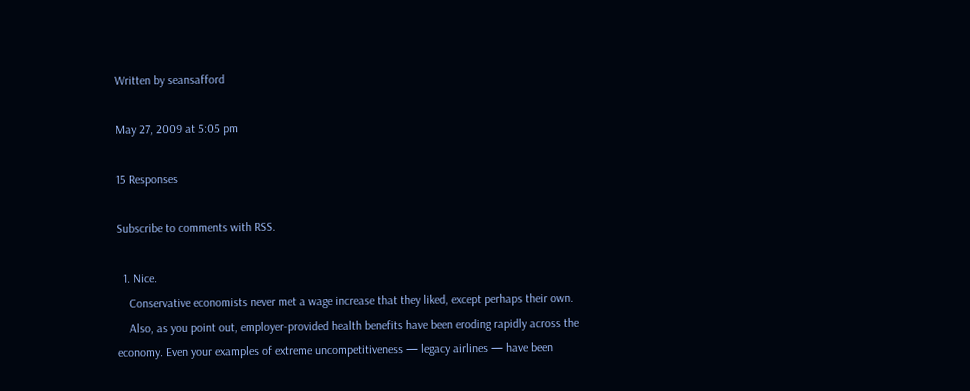Written by seansafford

May 27, 2009 at 5:05 pm

15 Responses

Subscribe to comments with RSS.

  1. Nice.
    Conservative economists never met a wage increase that they liked, except perhaps their own.
    Also, as you point out, employer-provided health benefits have been eroding rapidly across the economy. Even your examples of extreme uncompetitiveness — legacy airlines — have been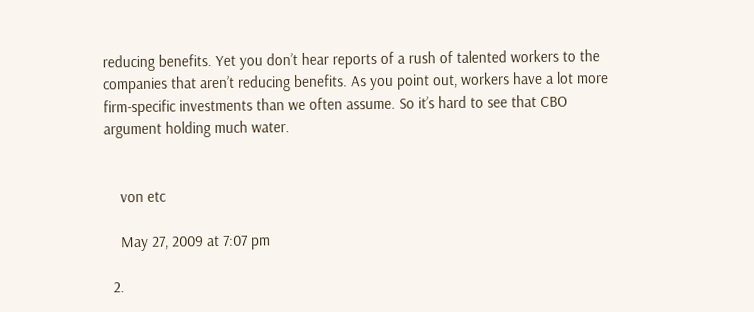reducing benefits. Yet you don’t hear reports of a rush of talented workers to the companies that aren’t reducing benefits. As you point out, workers have a lot more firm-specific investments than we often assume. So it’s hard to see that CBO argument holding much water.


    von etc

    May 27, 2009 at 7:07 pm

  2.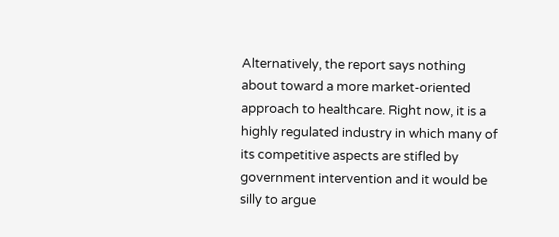Alternatively, the report says nothing about toward a more market-oriented approach to healthcare. Right now, it is a highly regulated industry in which many of its competitive aspects are stifled by government intervention and it would be silly to argue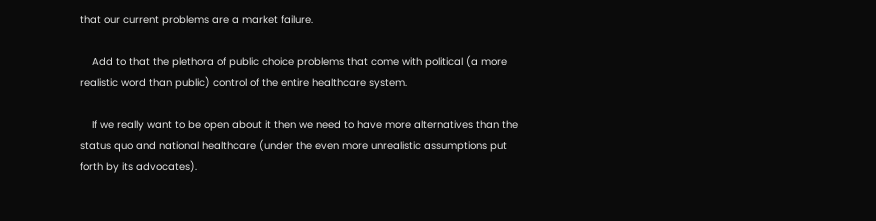that our current problems are a market failure.

    Add to that the plethora of public choice problems that come with political (a more realistic word than public) control of the entire healthcare system.

    If we really want to be open about it then we need to have more alternatives than the status quo and national healthcare (under the even more unrealistic assumptions put forth by its advocates).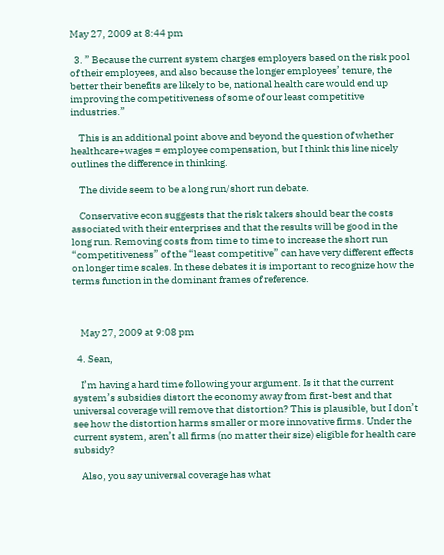May 27, 2009 at 8:44 pm

  3. ” Because the current system charges employers based on the risk pool of their employees, and also because the longer employees’ tenure, the better their benefits are likely to be, national health care would end up improving the competitiveness of some of our least competitive industries.”

    This is an additional point above and beyond the question of whether healthcare+wages = employee compensation, but I think this line nicely outlines the difference in thinking.

    The divide seem to be a long run/short run debate.

    Conservative econ suggests that the risk takers should bear the costs associated with their enterprises and that the results will be good in the long run. Removing costs from time to time to increase the short run “competitiveness” of the “least competitive” can have very different effects on longer time scales. In these debates it is important to recognize how the terms function in the dominant frames of reference.



    May 27, 2009 at 9:08 pm

  4. Sean,

    I’m having a hard time following your argument. Is it that the current system’s subsidies distort the economy away from first-best and that universal coverage will remove that distortion? This is plausible, but I don’t see how the distortion harms smaller or more innovative firms. Under the current system, aren’t all firms (no matter their size) eligible for health care subsidy?

    Also, you say universal coverage has what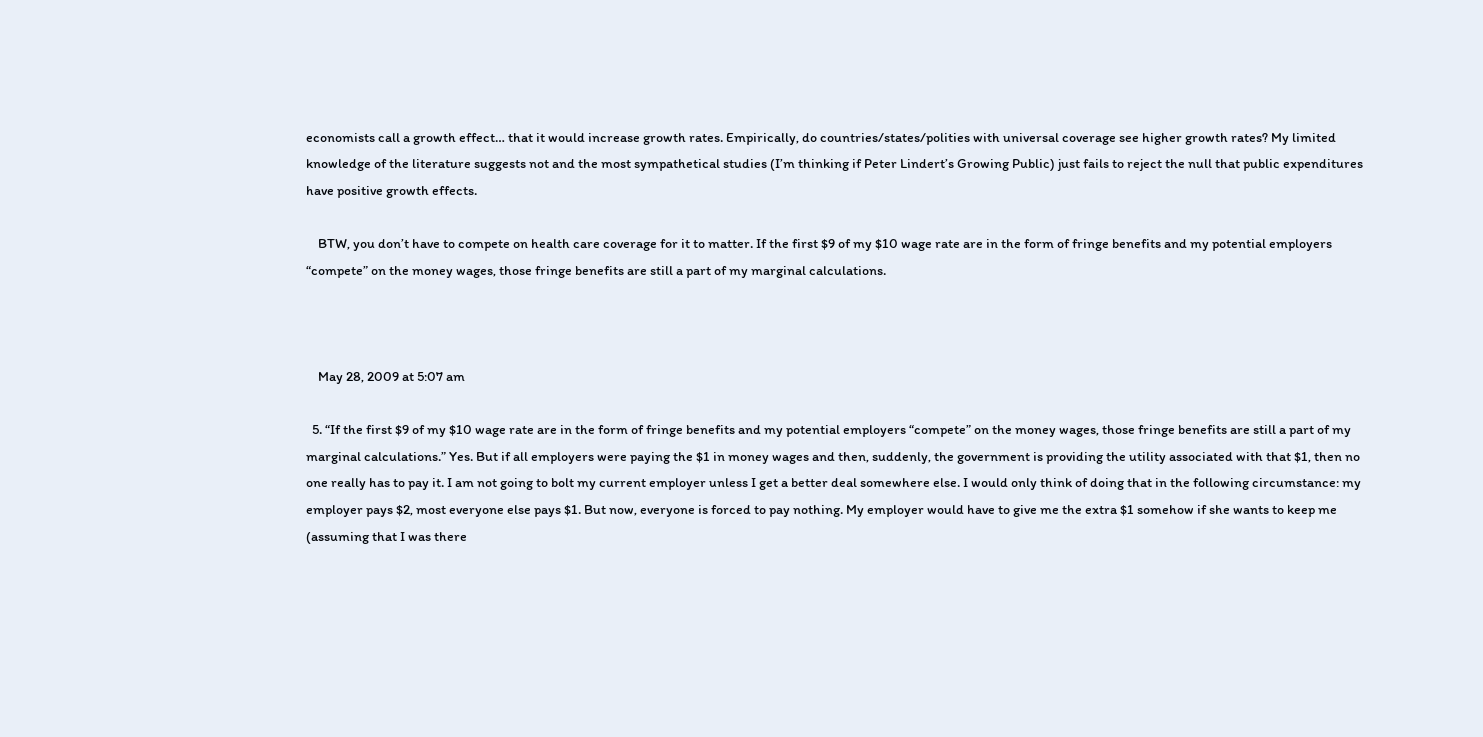economists call a growth effect… that it would increase growth rates. Empirically, do countries/states/polities with universal coverage see higher growth rates? My limited knowledge of the literature suggests not and the most sympathetical studies (I’m thinking if Peter Lindert’s Growing Public) just fails to reject the null that public expenditures have positive growth effects.

    BTW, you don’t have to compete on health care coverage for it to matter. If the first $9 of my $10 wage rate are in the form of fringe benefits and my potential employers “compete” on the money wages, those fringe benefits are still a part of my marginal calculations.



    May 28, 2009 at 5:07 am

  5. “If the first $9 of my $10 wage rate are in the form of fringe benefits and my potential employers “compete” on the money wages, those fringe benefits are still a part of my marginal calculations.” Yes. But if all employers were paying the $1 in money wages and then, suddenly, the government is providing the utility associated with that $1, then no one really has to pay it. I am not going to bolt my current employer unless I get a better deal somewhere else. I would only think of doing that in the following circumstance: my employer pays $2, most everyone else pays $1. But now, everyone is forced to pay nothing. My employer would have to give me the extra $1 somehow if she wants to keep me (assuming that I was there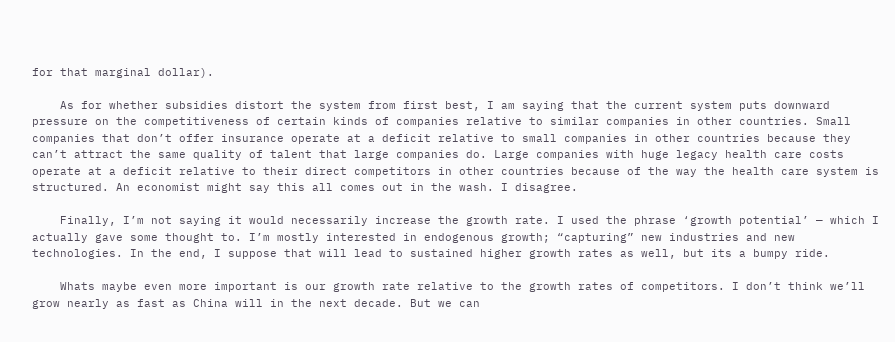for that marginal dollar).

    As for whether subsidies distort the system from first best, I am saying that the current system puts downward pressure on the competitiveness of certain kinds of companies relative to similar companies in other countries. Small companies that don’t offer insurance operate at a deficit relative to small companies in other countries because they can’t attract the same quality of talent that large companies do. Large companies with huge legacy health care costs operate at a deficit relative to their direct competitors in other countries because of the way the health care system is structured. An economist might say this all comes out in the wash. I disagree.

    Finally, I’m not saying it would necessarily increase the growth rate. I used the phrase ‘growth potential’ — which I actually gave some thought to. I’m mostly interested in endogenous growth; “capturing” new industries and new technologies. In the end, I suppose that will lead to sustained higher growth rates as well, but its a bumpy ride.

    Whats maybe even more important is our growth rate relative to the growth rates of competitors. I don’t think we’ll grow nearly as fast as China will in the next decade. But we can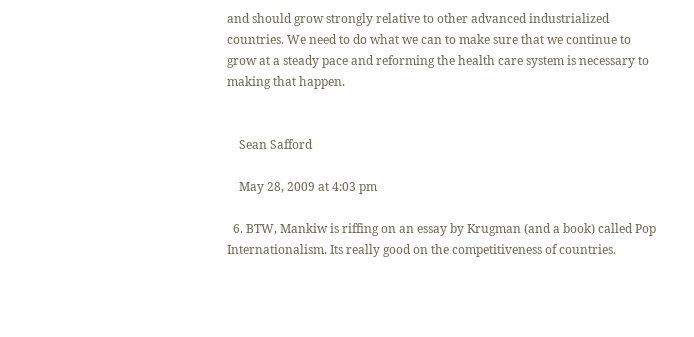and should grow strongly relative to other advanced industrialized countries. We need to do what we can to make sure that we continue to grow at a steady pace and reforming the health care system is necessary to making that happen.


    Sean Safford

    May 28, 2009 at 4:03 pm

  6. BTW, Mankiw is riffing on an essay by Krugman (and a book) called Pop Internationalism. Its really good on the competitiveness of countries.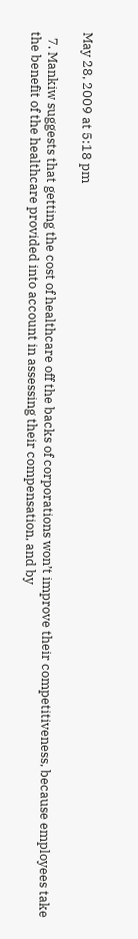May 28, 2009 at 5:18 pm

  7. Mankiw suggests that getting the cost of healthcare off the backs of corporations won’t improve their competitiveness, because employees take the benefit of the healthcare provided into account in assessing their compensation, and by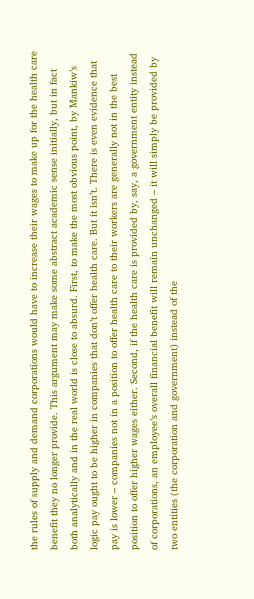the rules of supply and demand corporations would have to increase their wages to make up for the health care benefit they no longer provide. This argument may make some abstract academic sense initially, but in fact both analytically and in the real world is close to absurd. First, to make the most obvious point, by Mankiw’s logic pay ought to be higher in companies that don’t offer health care. But it isn’t. There is even evidence that pay is lower – companies not in a position to offer health care to their workers are generally not in the best position to offer higher wages either. Second, if the health care is provided by, say, a government entity instead of corporations, an employee’s overall financial benefit will remain unchanged – it will simply be provided by two entities (the corporation and government) instead of the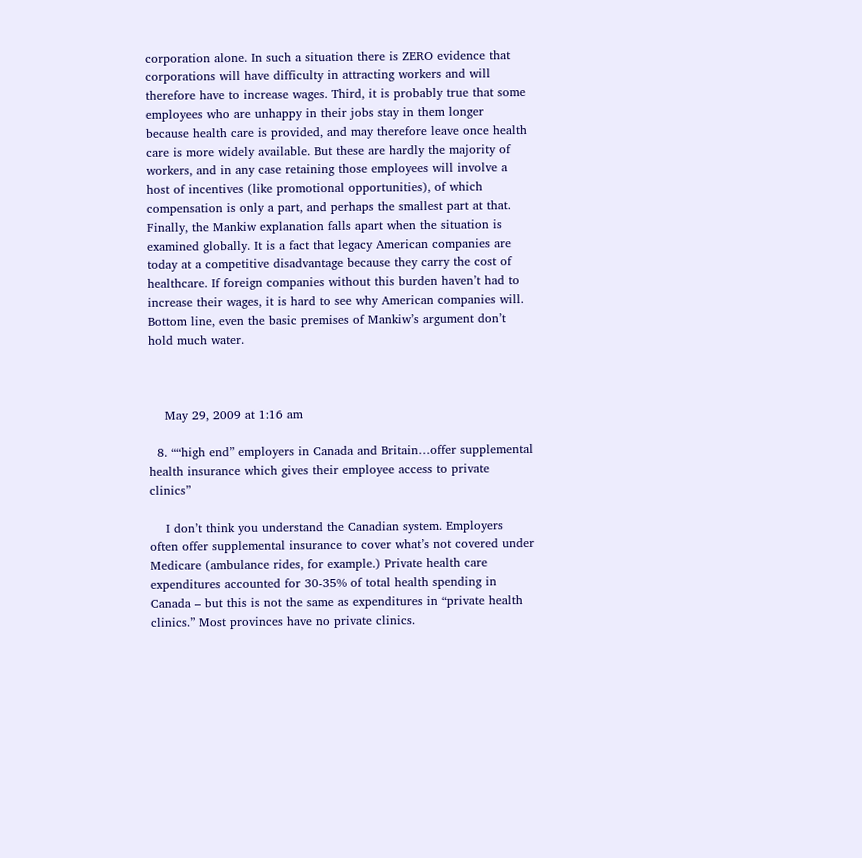corporation alone. In such a situation there is ZERO evidence that corporations will have difficulty in attracting workers and will therefore have to increase wages. Third, it is probably true that some employees who are unhappy in their jobs stay in them longer because health care is provided, and may therefore leave once health care is more widely available. But these are hardly the majority of workers, and in any case retaining those employees will involve a host of incentives (like promotional opportunities), of which compensation is only a part, and perhaps the smallest part at that. Finally, the Mankiw explanation falls apart when the situation is examined globally. It is a fact that legacy American companies are today at a competitive disadvantage because they carry the cost of healthcare. If foreign companies without this burden haven’t had to increase their wages, it is hard to see why American companies will. Bottom line, even the basic premises of Mankiw’s argument don’t hold much water.



    May 29, 2009 at 1:16 am

  8. ““high end” employers in Canada and Britain…offer supplemental health insurance which gives their employee access to private clinics”

    I don’t think you understand the Canadian system. Employers often offer supplemental insurance to cover what’s not covered under Medicare (ambulance rides, for example.) Private health care expenditures accounted for 30-35% of total health spending in Canada – but this is not the same as expenditures in “private health clinics.” Most provinces have no private clinics.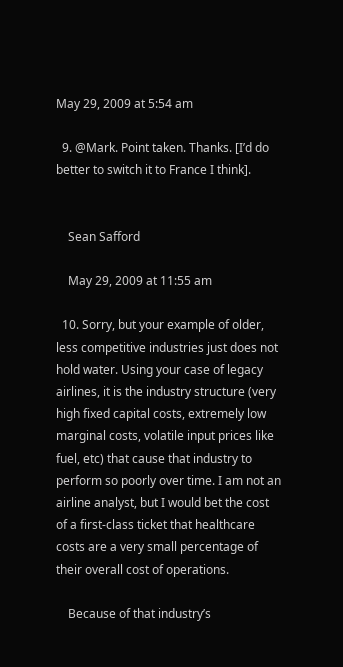May 29, 2009 at 5:54 am

  9. @Mark. Point taken. Thanks. [I’d do better to switch it to France I think].


    Sean Safford

    May 29, 2009 at 11:55 am

  10. Sorry, but your example of older, less competitive industries just does not hold water. Using your case of legacy airlines, it is the industry structure (very high fixed capital costs, extremely low marginal costs, volatile input prices like fuel, etc) that cause that industry to perform so poorly over time. I am not an airline analyst, but I would bet the cost of a first-class ticket that healthcare costs are a very small percentage of their overall cost of operations.

    Because of that industry’s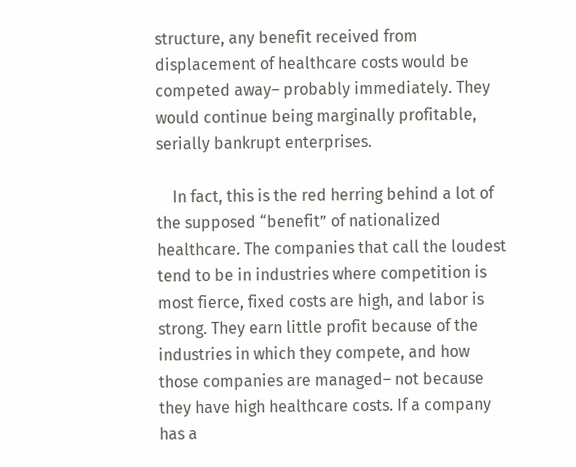structure, any benefit received from displacement of healthcare costs would be competed away– probably immediately. They would continue being marginally profitable, serially bankrupt enterprises.

    In fact, this is the red herring behind a lot of the supposed “benefit” of nationalized healthcare. The companies that call the loudest tend to be in industries where competition is most fierce, fixed costs are high, and labor is strong. They earn little profit because of the industries in which they compete, and how those companies are managed– not because they have high healthcare costs. If a company has a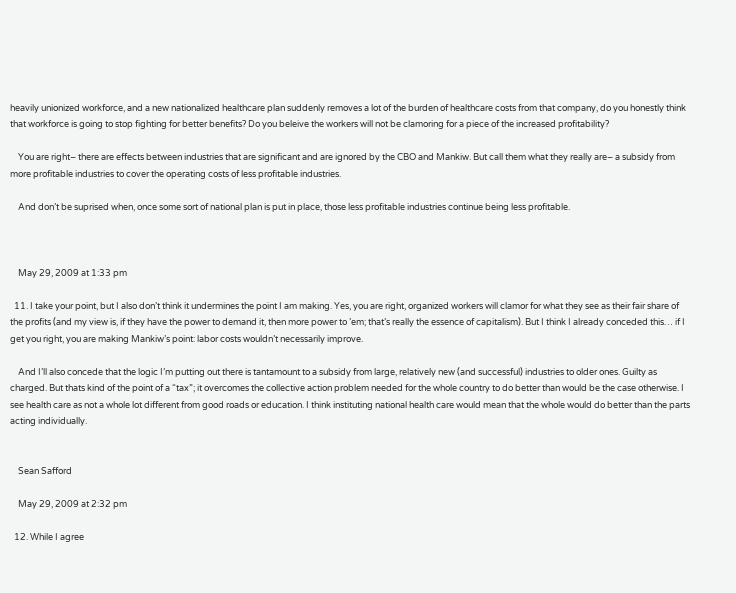heavily unionized workforce, and a new nationalized healthcare plan suddenly removes a lot of the burden of healthcare costs from that company, do you honestly think that workforce is going to stop fighting for better benefits? Do you beleive the workers will not be clamoring for a piece of the increased profitability?

    You are right– there are effects between industries that are significant and are ignored by the CBO and Mankiw. But call them what they really are– a subsidy from more profitable industries to cover the operating costs of less profitable industries.

    And don’t be suprised when, once some sort of national plan is put in place, those less profitable industries continue being less profitable.



    May 29, 2009 at 1:33 pm

  11. I take your point, but I also don’t think it undermines the point I am making. Yes, you are right, organized workers will clamor for what they see as their fair share of the profits (and my view is, if they have the power to demand it, then more power to ’em; that’s really the essence of capitalism). But I think I already conceded this… if I get you right, you are making Mankiw’s point: labor costs wouldn’t necessarily improve.

    And I’ll also concede that the logic I’m putting out there is tantamount to a subsidy from large, relatively new (and successful) industries to older ones. Guilty as charged. But thats kind of the point of a “tax”; it overcomes the collective action problem needed for the whole country to do better than would be the case otherwise. I see health care as not a whole lot different from good roads or education. I think instituting national health care would mean that the whole would do better than the parts acting individually.


    Sean Safford

    May 29, 2009 at 2:32 pm

  12. While I agree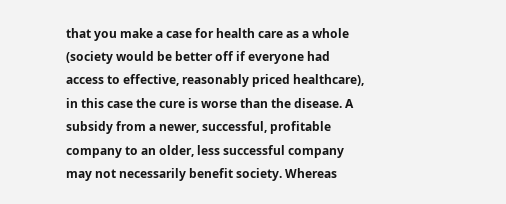that you make a case for health care as a whole (society would be better off if everyone had access to effective, reasonably priced healthcare), in this case the cure is worse than the disease. A subsidy from a newer, successful, profitable company to an older, less successful company may not necessarily benefit society. Whereas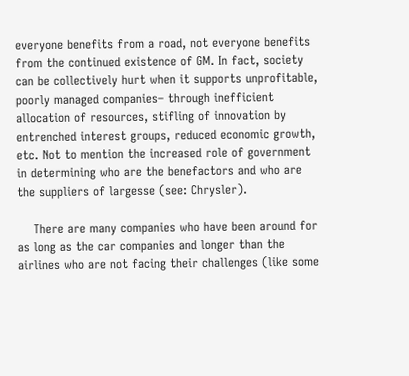everyone benefits from a road, not everyone benefits from the continued existence of GM. In fact, society can be collectively hurt when it supports unprofitable, poorly managed companies– through inefficient allocation of resources, stifling of innovation by entrenched interest groups, reduced economic growth, etc. Not to mention the increased role of government in determining who are the benefactors and who are the suppliers of largesse (see: Chrysler).

    There are many companies who have been around for as long as the car companies and longer than the airlines who are not facing their challenges (like some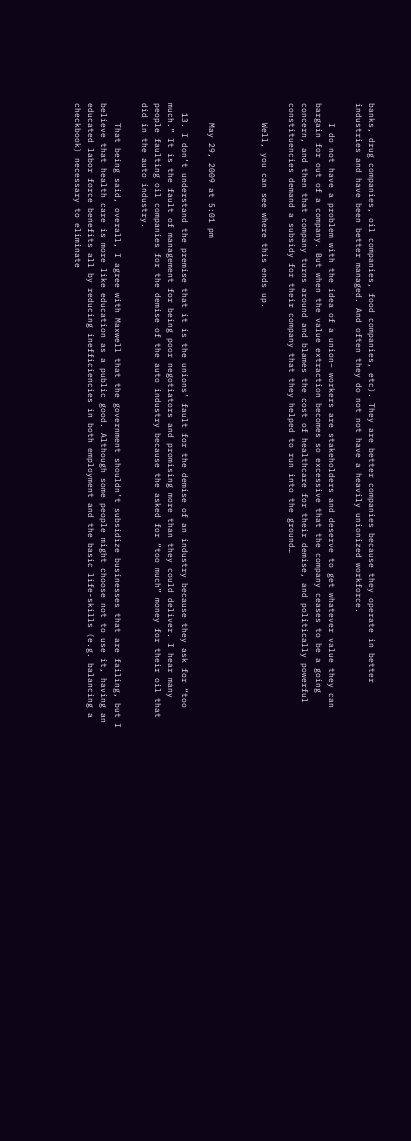banks, drug companies, oil companies, food companies, etc). They are better companies because they operate in better industries and have been better managed. And often they do not not have a heavily unionized workforce.

    I do not have a problem with the idea of a union– workers are stakeholders and deserve to get whatever value they can bargain for out of a company. But when the value extraction becomes so excessive that the company ceases to be a going concern, and then that company turns around and blames the cost of healthcare for their demise, and politically powerful constituencies demand a subsidy for their company that they helped to run into the ground…

    Well, you can see where this ends up.



    May 29, 2009 at 5:01 pm

  13. I don’t understand the premise that it is the unions’ fault for the demise of an industry because they ask for “too much.” It is the fault of management for being poor negotiators and promising more than they could deliver. I hear many people faulting oil companies for the demise of the auto industry because the asked for “too much” money for their oil that did in the auto industry.

    That being said, overall, I agree with Maxwell that the government shouldn’t subsidize businesses that are failing, but I believe that health care is more like education as a public good. Although some people might choose not to use it, having an educated labor force benefits all by reducing inefficiencies in both employment and the basic life-skills (e.g. balancing a checkbook) necessary to eliminate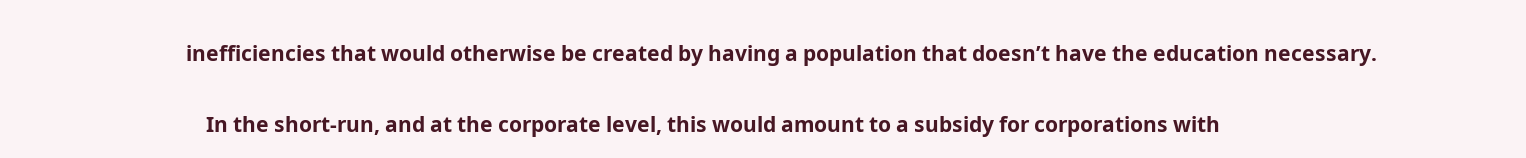inefficiencies that would otherwise be created by having a population that doesn’t have the education necessary.

    In the short-run, and at the corporate level, this would amount to a subsidy for corporations with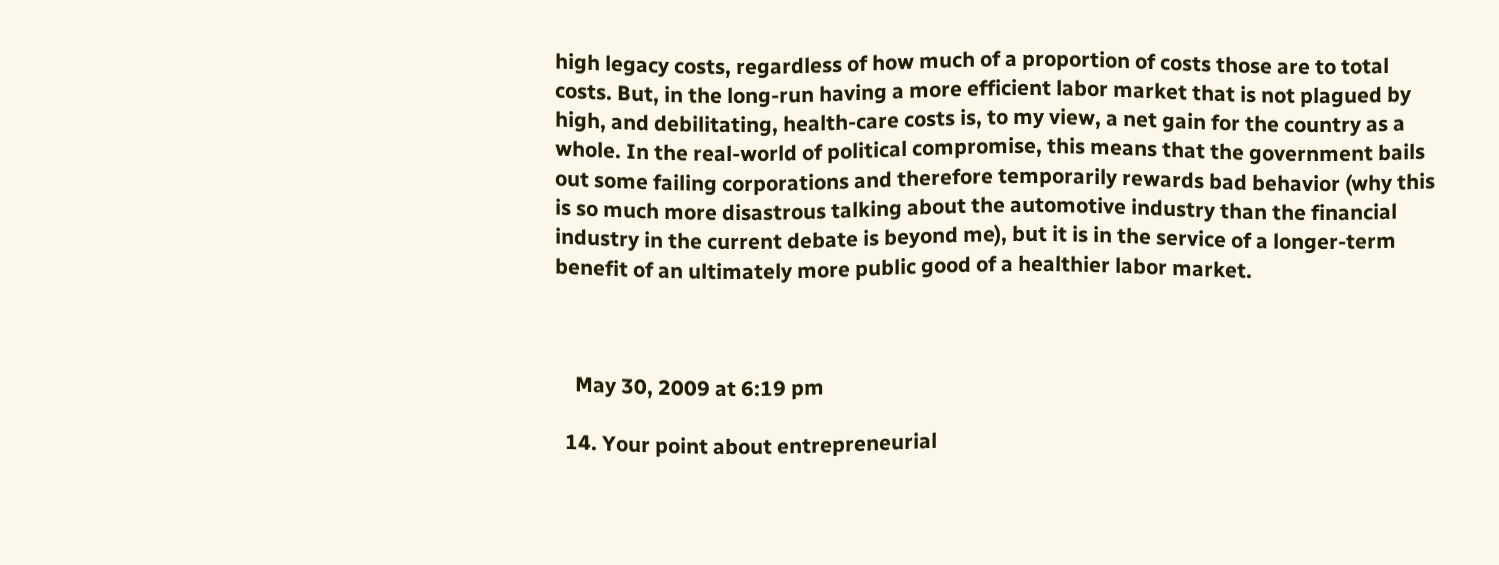high legacy costs, regardless of how much of a proportion of costs those are to total costs. But, in the long-run having a more efficient labor market that is not plagued by high, and debilitating, health-care costs is, to my view, a net gain for the country as a whole. In the real-world of political compromise, this means that the government bails out some failing corporations and therefore temporarily rewards bad behavior (why this is so much more disastrous talking about the automotive industry than the financial industry in the current debate is beyond me), but it is in the service of a longer-term benefit of an ultimately more public good of a healthier labor market.



    May 30, 2009 at 6:19 pm

  14. Your point about entrepreneurial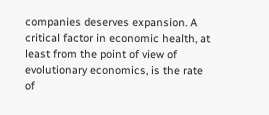companies deserves expansion. A critical factor in economic health, at least from the point of view of evolutionary economics, is the rate of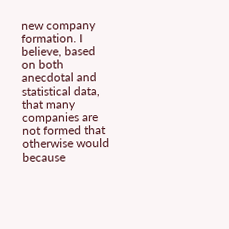new company formation. I believe, based on both anecdotal and statistical data, that many companies are not formed that otherwise would because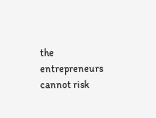the entrepreneurs cannot risk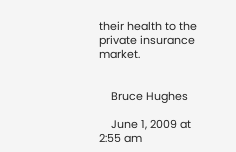their health to the private insurance market.


    Bruce Hughes

    June 1, 2009 at 2:55 am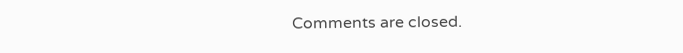Comments are closed.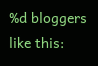%d bloggers like this: